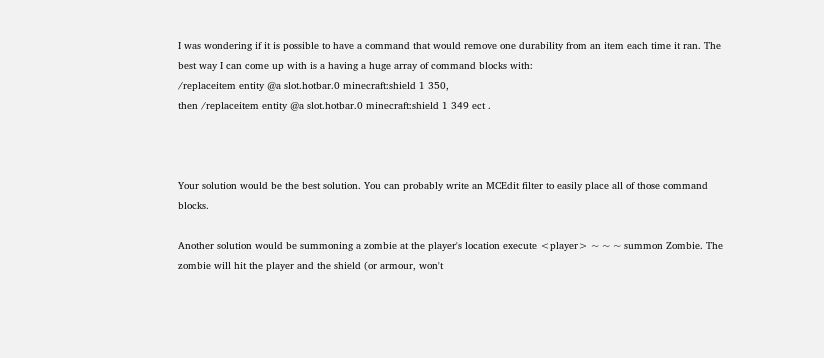I was wondering if it is possible to have a command that would remove one durability from an item each time it ran. The best way I can come up with is a having a huge array of command blocks with:
/replaceitem entity @a slot.hotbar.0 minecraft:shield 1 350,
then /replaceitem entity @a slot.hotbar.0 minecraft:shield 1 349 ect .



Your solution would be the best solution. You can probably write an MCEdit filter to easily place all of those command blocks.

Another solution would be summoning a zombie at the player's location execute <player> ~ ~ ~ summon Zombie. The zombie will hit the player and the shield (or armour, won't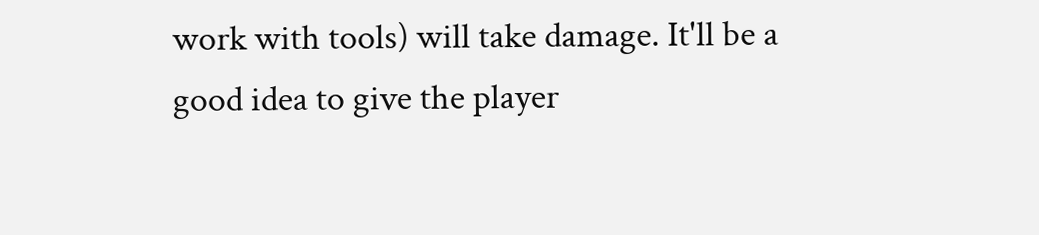work with tools) will take damage. It'll be a good idea to give the player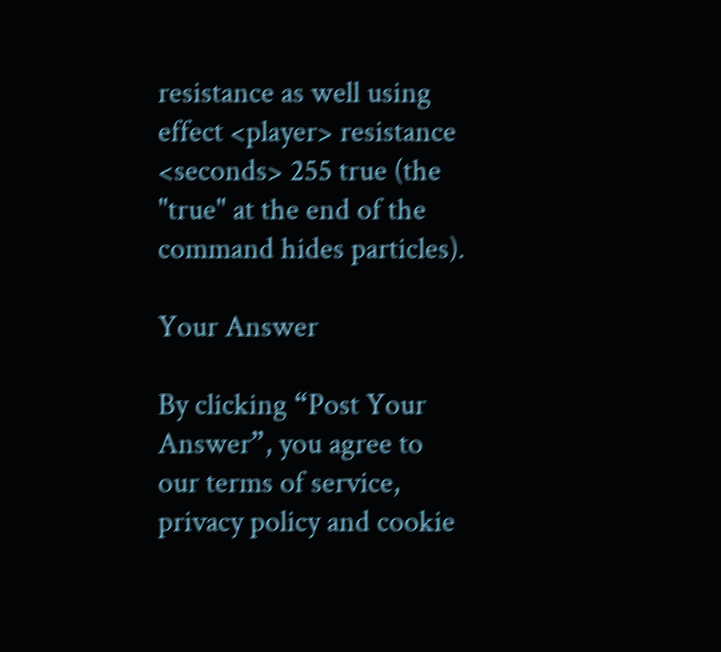resistance as well using effect <player> resistance <seconds> 255 true (the "true" at the end of the command hides particles).

Your Answer

By clicking “Post Your Answer”, you agree to our terms of service, privacy policy and cookie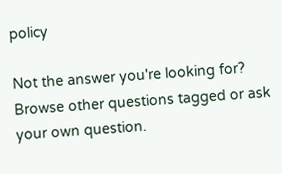policy

Not the answer you're looking for? Browse other questions tagged or ask your own question.